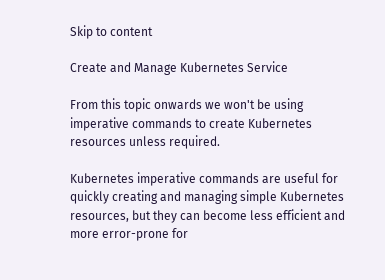Skip to content

Create and Manage Kubernetes Service

From this topic onwards we won't be using imperative commands to create Kubernetes resources unless required.

Kubernetes imperative commands are useful for quickly creating and managing simple Kubernetes resources, but they can become less efficient and more error-prone for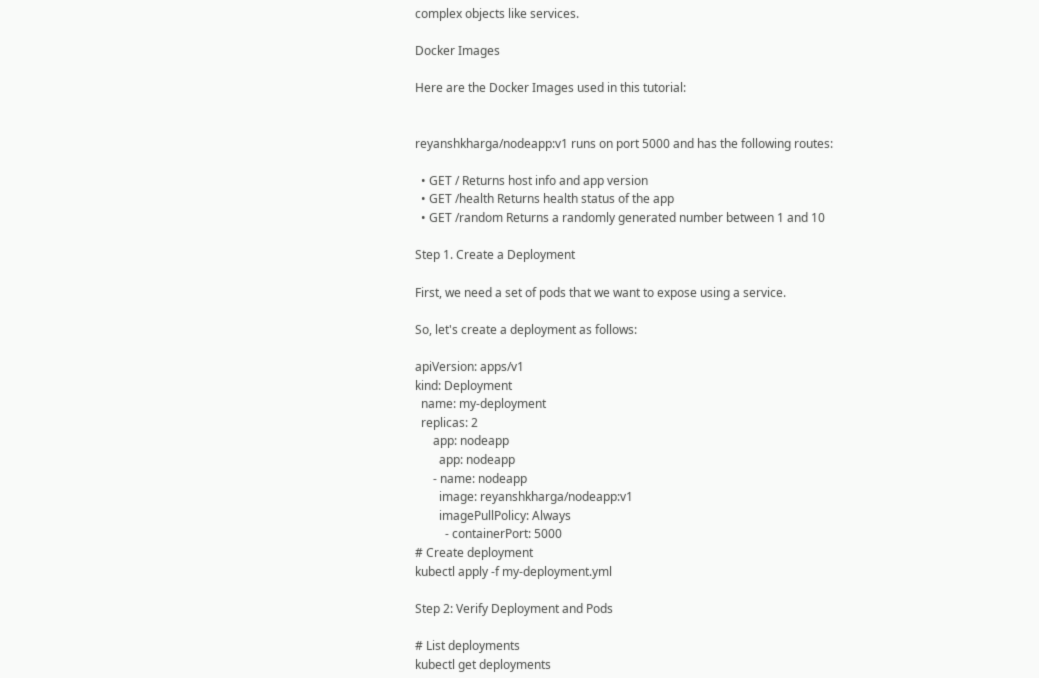complex objects like services.

Docker Images

Here are the Docker Images used in this tutorial:


reyanshkharga/nodeapp:v1 runs on port 5000 and has the following routes:

  • GET / Returns host info and app version
  • GET /health Returns health status of the app
  • GET /random Returns a randomly generated number between 1 and 10

Step 1. Create a Deployment

First, we need a set of pods that we want to expose using a service.

So, let's create a deployment as follows:

apiVersion: apps/v1
kind: Deployment
  name: my-deployment
  replicas: 2
      app: nodeapp
        app: nodeapp
      - name: nodeapp
        image: reyanshkharga/nodeapp:v1
        imagePullPolicy: Always
          - containerPort: 5000
# Create deployment
kubectl apply -f my-deployment.yml

Step 2: Verify Deployment and Pods

# List deployments
kubectl get deployments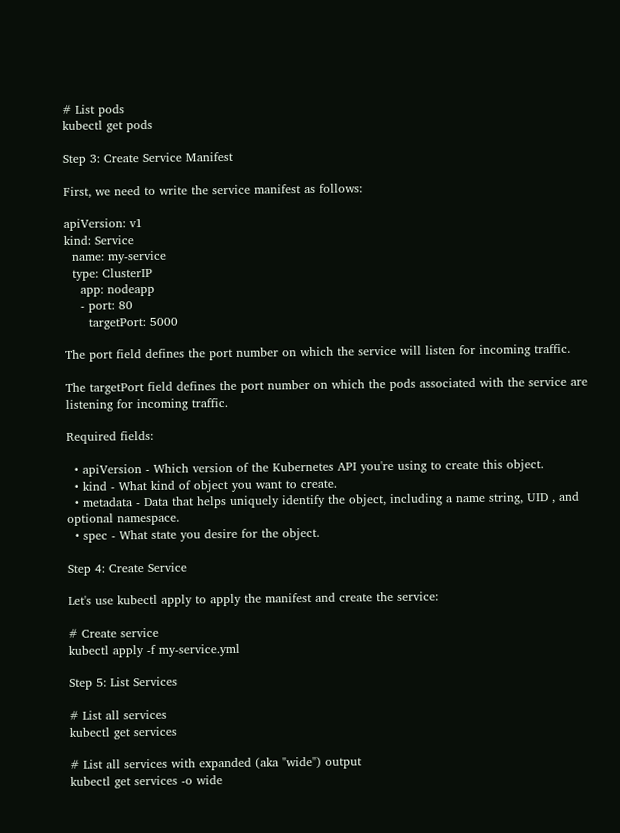# List pods
kubectl get pods

Step 3: Create Service Manifest

First, we need to write the service manifest as follows:

apiVersion: v1
kind: Service
  name: my-service
  type: ClusterIP
    app: nodeapp
    - port: 80
      targetPort: 5000

The port field defines the port number on which the service will listen for incoming traffic.

The targetPort field defines the port number on which the pods associated with the service are listening for incoming traffic.

Required fields:

  • apiVersion - Which version of the Kubernetes API you're using to create this object.
  • kind - What kind of object you want to create.
  • metadata - Data that helps uniquely identify the object, including a name string, UID , and optional namespace.
  • spec - What state you desire for the object.

Step 4: Create Service

Let's use kubectl apply to apply the manifest and create the service:

# Create service
kubectl apply -f my-service.yml

Step 5: List Services

# List all services
kubectl get services

# List all services with expanded (aka "wide") output
kubectl get services -o wide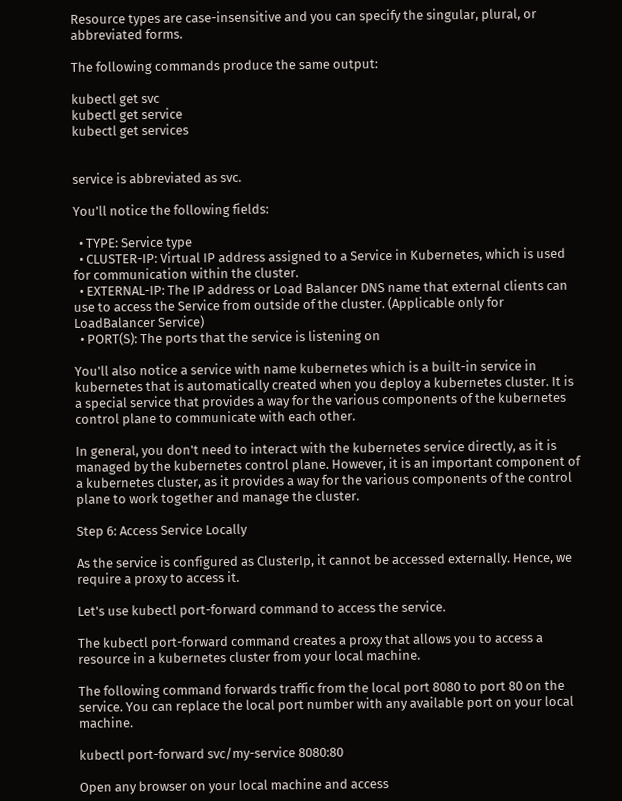Resource types are case-insensitive and you can specify the singular, plural, or abbreviated forms.

The following commands produce the same output:

kubectl get svc
kubectl get service
kubectl get services


service is abbreviated as svc.

You'll notice the following fields:

  • TYPE: Service type
  • CLUSTER-IP: Virtual IP address assigned to a Service in Kubernetes, which is used for communication within the cluster.
  • EXTERNAL-IP: The IP address or Load Balancer DNS name that external clients can use to access the Service from outside of the cluster. (Applicable only for LoadBalancer Service)
  • PORT(S): The ports that the service is listening on

You'll also notice a service with name kubernetes which is a built-in service in kubernetes that is automatically created when you deploy a kubernetes cluster. It is a special service that provides a way for the various components of the kubernetes control plane to communicate with each other.

In general, you don't need to interact with the kubernetes service directly, as it is managed by the kubernetes control plane. However, it is an important component of a kubernetes cluster, as it provides a way for the various components of the control plane to work together and manage the cluster.

Step 6: Access Service Locally

As the service is configured as ClusterIp, it cannot be accessed externally. Hence, we require a proxy to access it.

Let's use kubectl port-forward command to access the service.

The kubectl port-forward command creates a proxy that allows you to access a resource in a kubernetes cluster from your local machine.

The following command forwards traffic from the local port 8080 to port 80 on the service. You can replace the local port number with any available port on your local machine.

kubectl port-forward svc/my-service 8080:80

Open any browser on your local machine and access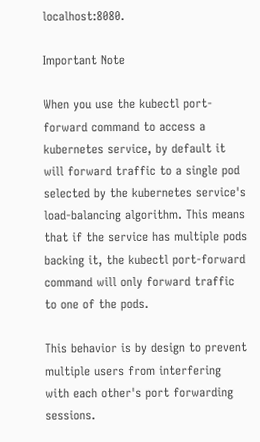localhost:8080.

Important Note

When you use the kubectl port-forward command to access a kubernetes service, by default it will forward traffic to a single pod selected by the kubernetes service's load-balancing algorithm. This means that if the service has multiple pods backing it, the kubectl port-forward command will only forward traffic to one of the pods.

This behavior is by design to prevent multiple users from interfering with each other's port forwarding sessions.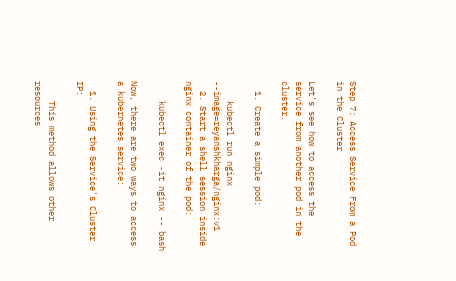Step 7: Access Service From a Pod in the Cluster

Let's see how to access the service from another pod in the cluster.

  1. Create a simple pod:

    kubectl run nginx --image=reyanshkharga/nginx:v1
  2. Start a shell session inside nginx container of the pod:

    kubectl exec -it nginx -- bash

Now, there are two ways to access a kubernetes service:

  1. Using the Service's Cluster IP:

    This method allows other resources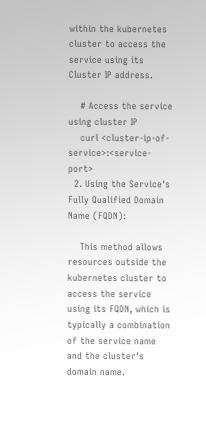within the kubernetes cluster to access the service using its Cluster IP address.

    # Access the service using cluster IP
    curl <cluster-ip-of-service>:<service-port>
  2. Using the Service's Fully Qualified Domain Name (FQDN):

    This method allows resources outside the kubernetes cluster to access the service using its FQDN, which is typically a combination of the service name and the cluster's domain name.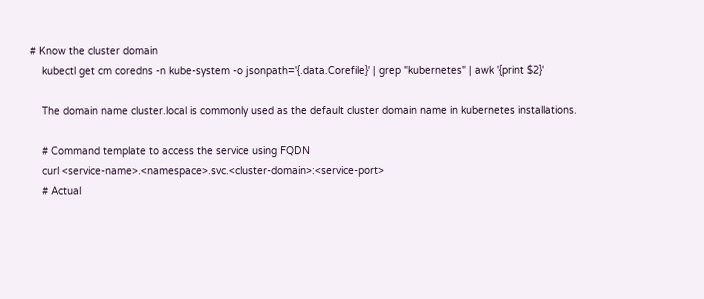# Know the cluster domain
    kubectl get cm coredns -n kube-system -o jsonpath='{.data.Corefile}' | grep "kubernetes" | awk '{print $2}'

    The domain name cluster.local is commonly used as the default cluster domain name in kubernetes installations.

    # Command template to access the service using FQDN
    curl <service-name>.<namespace>.svc.<cluster-domain>:<service-port>
    # Actual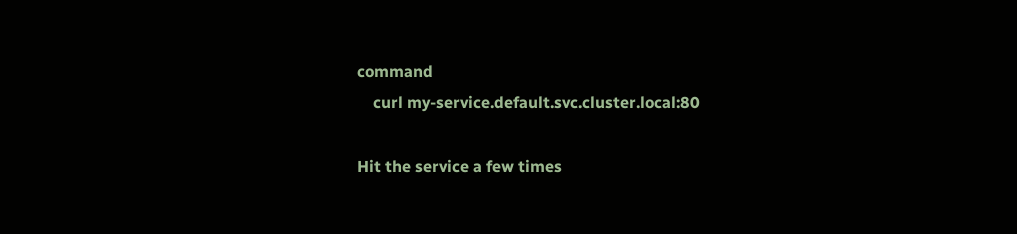command
    curl my-service.default.svc.cluster.local:80

Hit the service a few times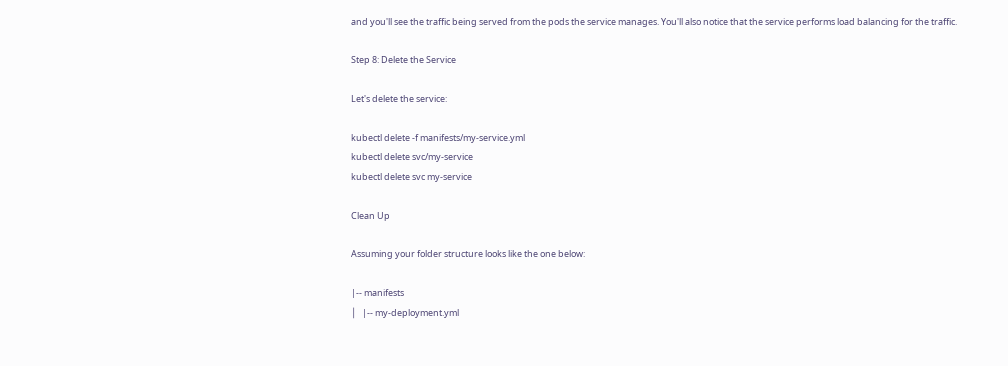and you'll see the traffic being served from the pods the service manages. You'll also notice that the service performs load balancing for the traffic.

Step 8: Delete the Service

Let's delete the service:

kubectl delete -f manifests/my-service.yml
kubectl delete svc/my-service
kubectl delete svc my-service

Clean Up

Assuming your folder structure looks like the one below:

|-- manifests
│   |-- my-deployment.yml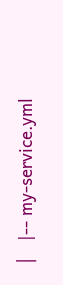│   |-- my-service.yml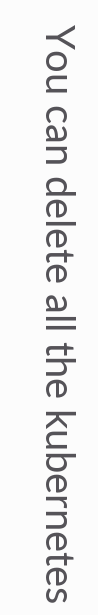You can delete all the kubernetes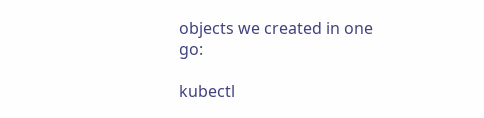objects we created in one go:

kubectl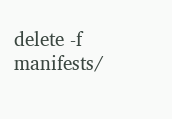delete -f manifests/